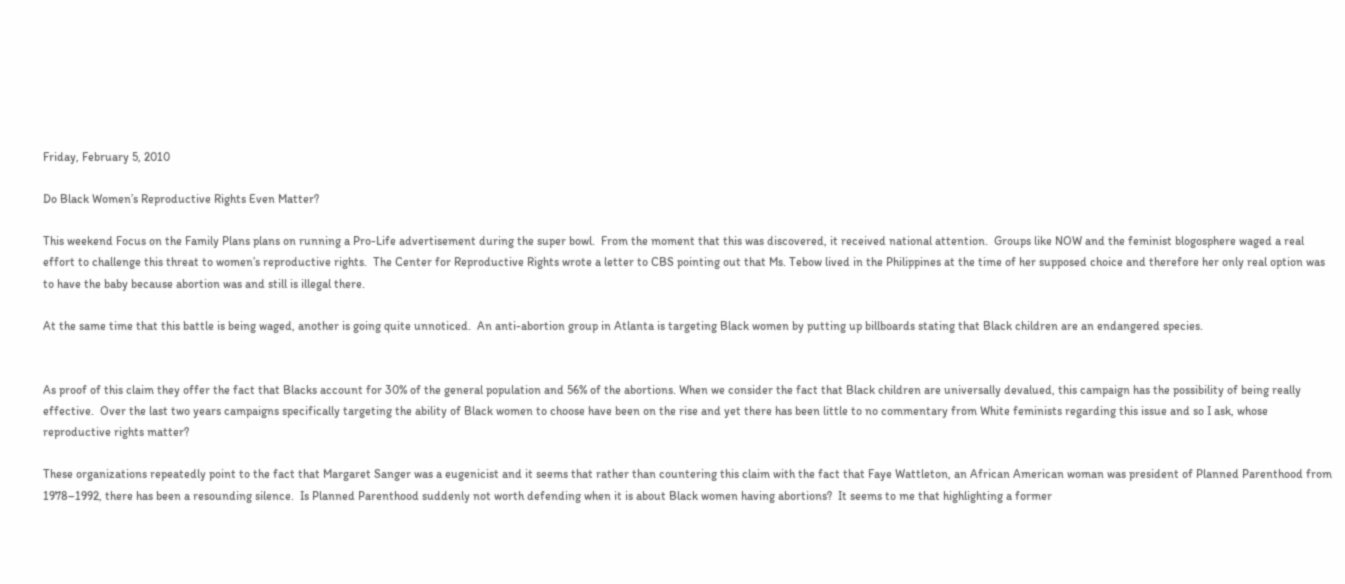Friday, February 5, 2010

Do Black Women’s Reproductive Rights Even Matter?

This weekend Focus on the Family Plans plans on running a Pro-Life advertisement during the super bowl.  From the moment that this was discovered, it received national attention.  Groups like NOW and the feminist blogosphere waged a real effort to challenge this threat to women’s reproductive rights.  The Center for Reproductive Rights wrote a letter to CBS pointing out that Ms. Tebow lived in the Philippines at the time of her supposed choice and therefore her only real option was to have the baby because abortion was and still is illegal there.

At the same time that this battle is being waged, another is going quite unnoticed.  An anti-abortion group in Atlanta is targeting Black women by putting up billboards stating that Black children are an endangered species.


As proof of this claim they offer the fact that Blacks account for 30% of the general population and 56% of the abortions. When we consider the fact that Black children are universally devalued, this campaign has the possibility of being really effective.  Over the last two years campaigns specifically targeting the ability of Black women to choose have been on the rise and yet there has been little to no commentary from White feminists regarding this issue and so I ask, whose reproductive rights matter?

These organizations repeatedly point to the fact that Margaret Sanger was a eugenicist and it seems that rather than countering this claim with the fact that Faye Wattleton, an African American woman was president of Planned Parenthood from 1978–1992, there has been a resounding silence.  Is Planned Parenthood suddenly not worth defending when it is about Black women having abortions?  It seems to me that highlighting a former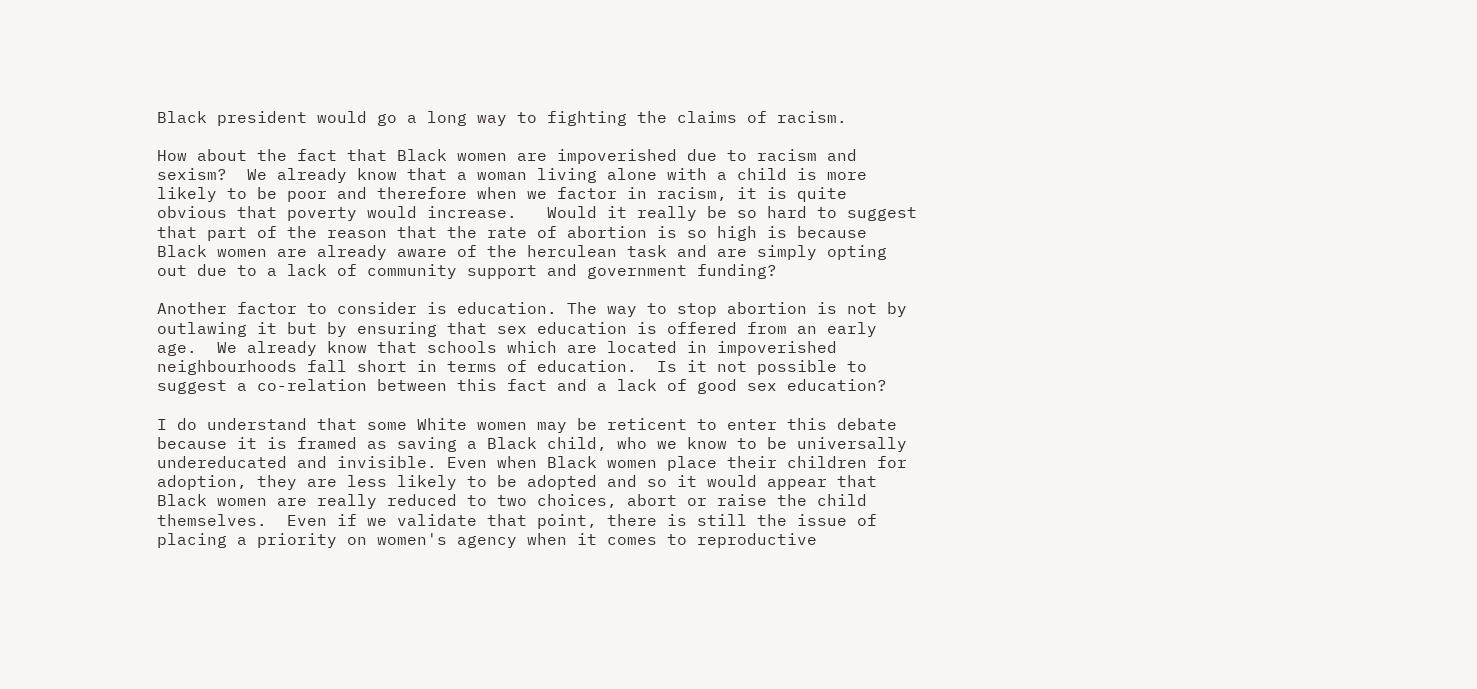Black president would go a long way to fighting the claims of racism.

How about the fact that Black women are impoverished due to racism and sexism?  We already know that a woman living alone with a child is more likely to be poor and therefore when we factor in racism, it is quite obvious that poverty would increase.   Would it really be so hard to suggest that part of the reason that the rate of abortion is so high is because Black women are already aware of the herculean task and are simply opting out due to a lack of community support and government funding?

Another factor to consider is education. The way to stop abortion is not by outlawing it but by ensuring that sex education is offered from an early age.  We already know that schools which are located in impoverished neighbourhoods fall short in terms of education.  Is it not possible to suggest a co-relation between this fact and a lack of good sex education?

I do understand that some White women may be reticent to enter this debate because it is framed as saving a Black child, who we know to be universally undereducated and invisible. Even when Black women place their children for adoption, they are less likely to be adopted and so it would appear that Black women are really reduced to two choices, abort or raise the child themselves.  Even if we validate that point, there is still the issue of placing a priority on women's agency when it comes to reproductive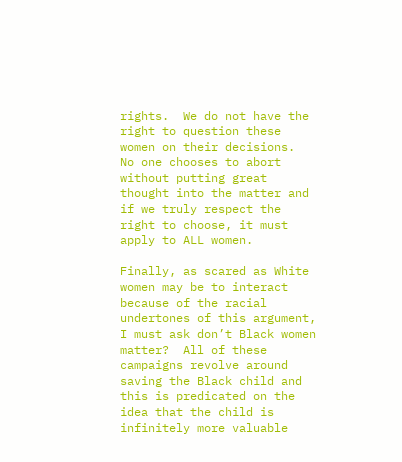rights.  We do not have the right to question these women on their decisions.  No one chooses to abort without putting great thought into the matter and if we truly respect the right to choose, it must apply to ALL women.

Finally, as scared as White women may be to interact because of the racial undertones of this argument, I must ask don’t Black women matter?  All of these campaigns revolve around saving the Black child and this is predicated on the idea that the child is infinitely more valuable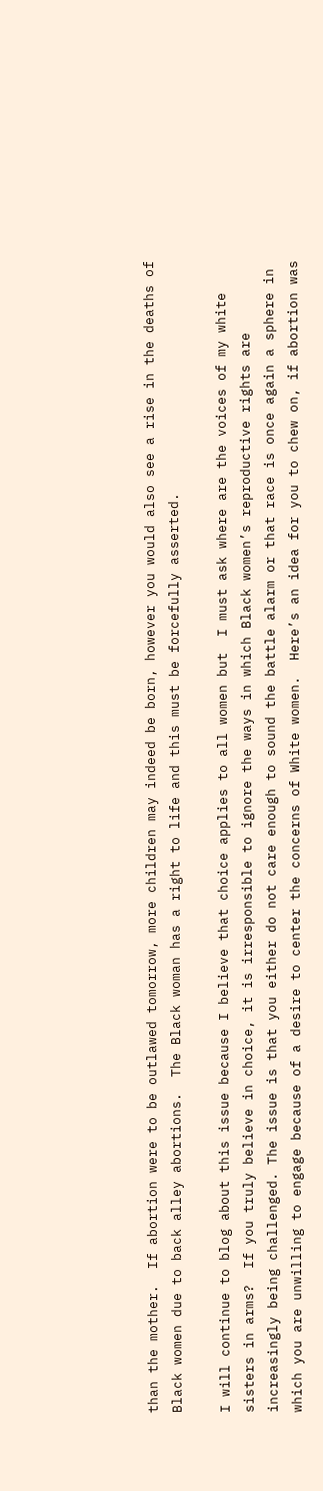than the mother.  If abortion were to be outlawed tomorrow, more children may indeed be born, however you would also see a rise in the deaths of Black women due to back alley abortions.  The Black woman has a right to life and this must be forcefully asserted.

I will continue to blog about this issue because I believe that choice applies to all women but  I must ask where are the voices of my white sisters in arms?  If you truly believe in choice, it is irresponsible to ignore the ways in which Black women’s reproductive rights are increasingly being challenged. The issue is that you either do not care enough to sound the battle alarm or that race is once again a sphere in which you are unwilling to engage because of a desire to center the concerns of White women.  Here’s an idea for you to chew on, if abortion was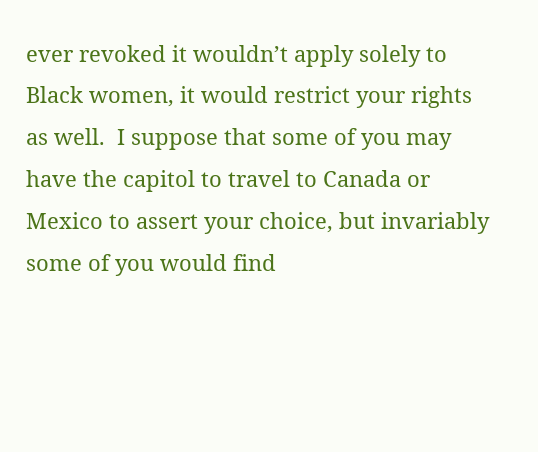ever revoked it wouldn’t apply solely to Black women, it would restrict your rights as well.  I suppose that some of you may have the capitol to travel to Canada or Mexico to assert your choice, but invariably some of you would find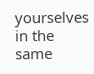yourselves in the same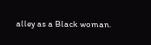alley as a Black woman.